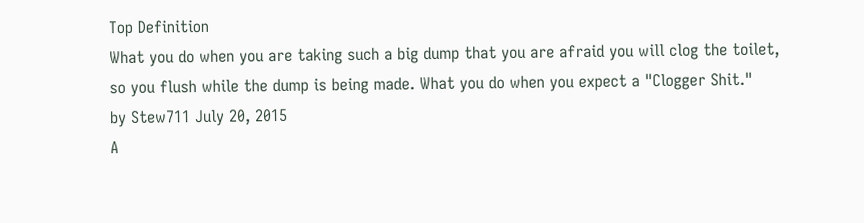Top Definition
What you do when you are taking such a big dump that you are afraid you will clog the toilet, so you flush while the dump is being made. What you do when you expect a "Clogger Shit."
by Stew711 July 20, 2015
A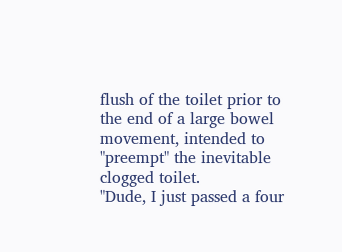flush of the toilet prior to the end of a large bowel movement, intended to "preempt" the inevitable clogged toilet.
"Dude, I just passed a four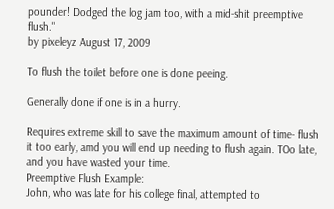pounder! Dodged the log jam too, with a mid-shit preemptive flush."
by pixeleyz August 17, 2009

To flush the toilet before one is done peeing.

Generally done if one is in a hurry.

Requires extreme skill to save the maximum amount of time- flush it too early, amd you will end up needing to flush again. TOo late, and you have wasted your time.
Preemptive Flush Example:
John, who was late for his college final, attempted to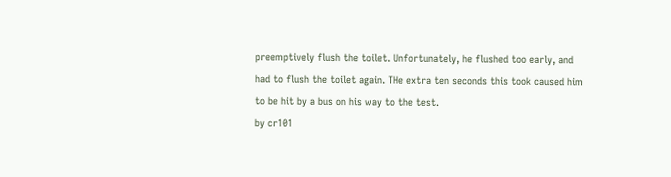preemptively flush the toilet. Unfortunately, he flushed too early, and had to flush the toilet again. THe extra ten seconds this took caused him to be hit by a bus on his way to the test.
by cr101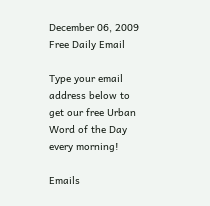December 06, 2009
Free Daily Email

Type your email address below to get our free Urban Word of the Day every morning!

Emails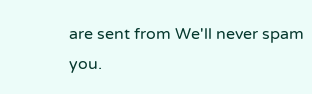are sent from We'll never spam you.